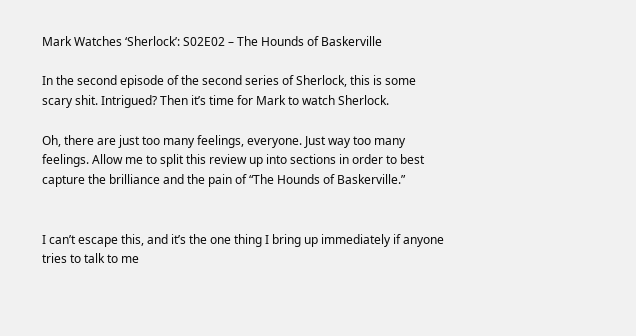Mark Watches ‘Sherlock’: S02E02 – The Hounds of Baskerville

In the second episode of the second series of Sherlock, this is some scary shit. Intrigued? Then it’s time for Mark to watch Sherlock.

Oh, there are just too many feelings, everyone. Just way too many feelings. Allow me to split this review up into sections in order to best capture the brilliance and the pain of “The Hounds of Baskerville.”


I can’t escape this, and it’s the one thing I bring up immediately if anyone tries to talk to me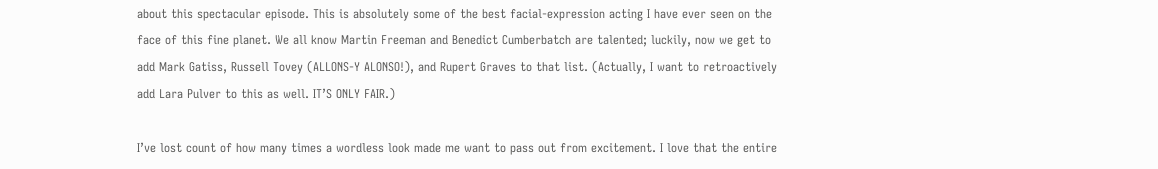about this spectacular episode. This is absolutely some of the best facial-expression acting I have ever seen on the face of this fine planet. We all know Martin Freeman and Benedict Cumberbatch are talented; luckily, now we get to add Mark Gatiss, Russell Tovey (ALLONS-Y ALONSO!), and Rupert Graves to that list. (Actually, I want to retroactively add Lara Pulver to this as well. IT’S ONLY FAIR.)

I’ve lost count of how many times a wordless look made me want to pass out from excitement. I love that the entire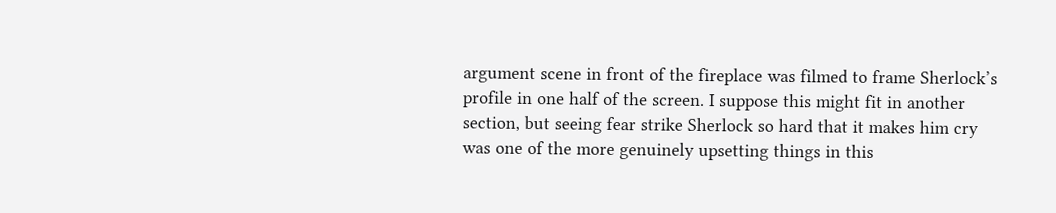argument scene in front of the fireplace was filmed to frame Sherlock’s profile in one half of the screen. I suppose this might fit in another section, but seeing fear strike Sherlock so hard that it makes him cry was one of the more genuinely upsetting things in this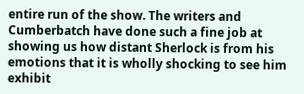entire run of the show. The writers and Cumberbatch have done such a fine job at showing us how distant Sherlock is from his emotions that it is wholly shocking to see him exhibit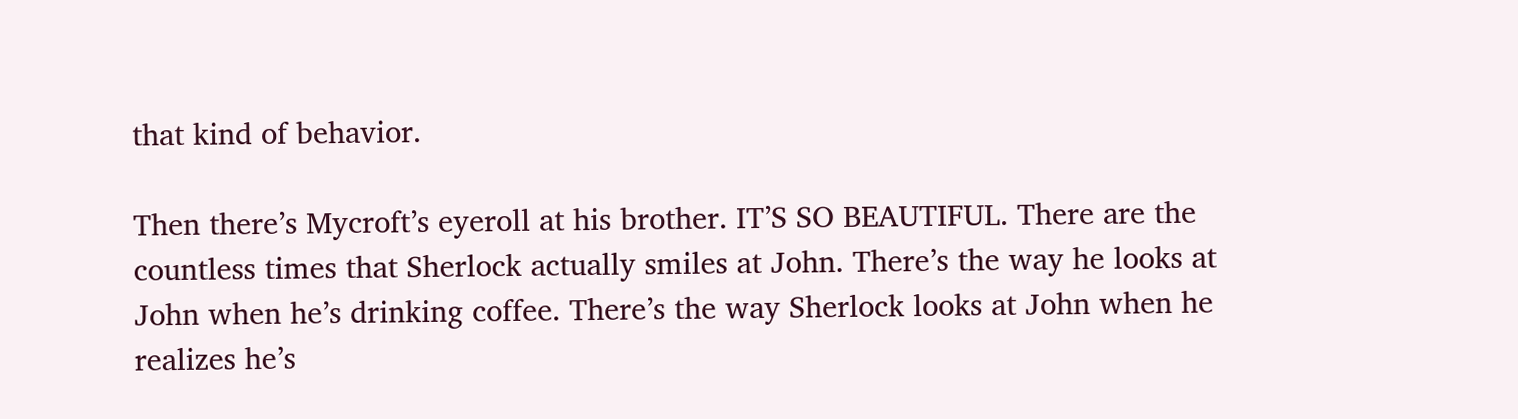that kind of behavior.

Then there’s Mycroft’s eyeroll at his brother. IT’S SO BEAUTIFUL. There are the countless times that Sherlock actually smiles at John. There’s the way he looks at John when he’s drinking coffee. There’s the way Sherlock looks at John when he realizes he’s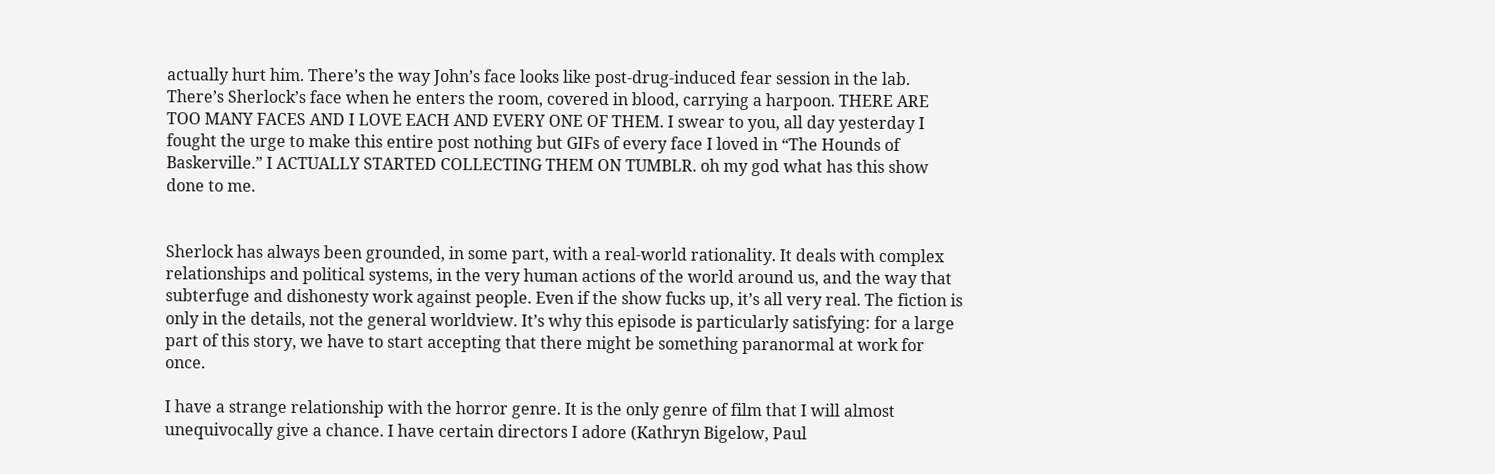actually hurt him. There’s the way John’s face looks like post-drug-induced fear session in the lab. There’s Sherlock’s face when he enters the room, covered in blood, carrying a harpoon. THERE ARE TOO MANY FACES AND I LOVE EACH AND EVERY ONE OF THEM. I swear to you, all day yesterday I fought the urge to make this entire post nothing but GIFs of every face I loved in “The Hounds of Baskerville.” I ACTUALLY STARTED COLLECTING THEM ON TUMBLR. oh my god what has this show done to me.


Sherlock has always been grounded, in some part, with a real-world rationality. It deals with complex relationships and political systems, in the very human actions of the world around us, and the way that subterfuge and dishonesty work against people. Even if the show fucks up, it’s all very real. The fiction is only in the details, not the general worldview. It’s why this episode is particularly satisfying: for a large part of this story, we have to start accepting that there might be something paranormal at work for once.

I have a strange relationship with the horror genre. It is the only genre of film that I will almost unequivocally give a chance. I have certain directors I adore (Kathryn Bigelow, Paul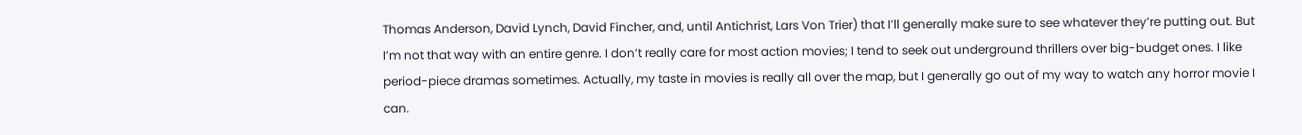Thomas Anderson, David Lynch, David Fincher, and, until Antichrist, Lars Von Trier) that I’ll generally make sure to see whatever they’re putting out. But I’m not that way with an entire genre. I don’t really care for most action movies; I tend to seek out underground thrillers over big-budget ones. I like period-piece dramas sometimes. Actually, my taste in movies is really all over the map, but I generally go out of my way to watch any horror movie I can.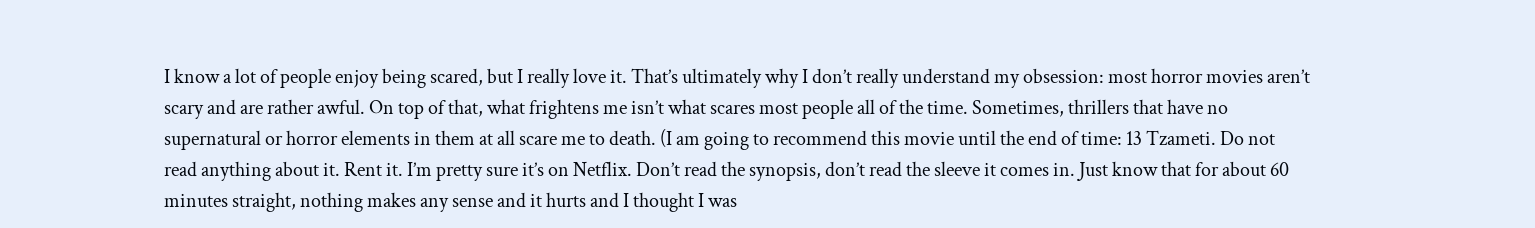I know a lot of people enjoy being scared, but I really love it. That’s ultimately why I don’t really understand my obsession: most horror movies aren’t scary and are rather awful. On top of that, what frightens me isn’t what scares most people all of the time. Sometimes, thrillers that have no supernatural or horror elements in them at all scare me to death. (I am going to recommend this movie until the end of time: 13 Tzameti. Do not read anything about it. Rent it. I’m pretty sure it’s on Netflix. Don’t read the synopsis, don’t read the sleeve it comes in. Just know that for about 60 minutes straight, nothing makes any sense and it hurts and I thought I was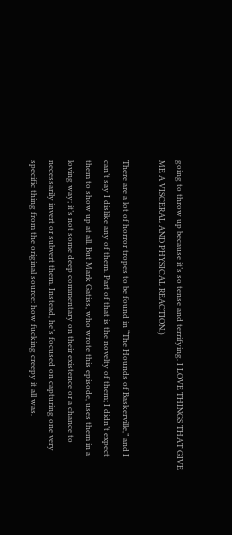going to throw up because it’s so tense and terrifying. I LOVE THINGS THAT GIVE ME A VISCERAL AND PHYSICAL REACTION.)

There are a lot of horror tropes to be found in “The Hounds of Baskerville,” and I can’t say I dislike any of them. Part of that is the novelty of them; I didn’t expect them to show up at all. But Mark Gatiss, who wrote this episode, uses them in a loving way; it’s not some deep commentary on their existence or a chance to necessarily invert or subvert them. Instead, he’s focused on capturing one very specific thing from the original source: how fucking creepy it all was.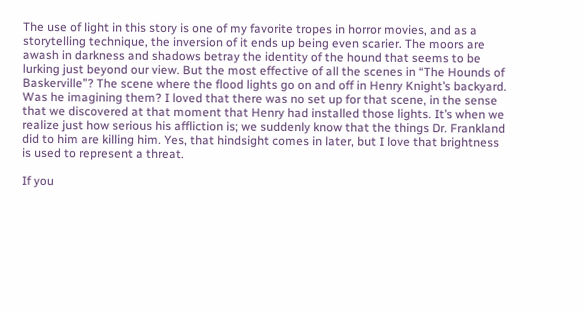The use of light in this story is one of my favorite tropes in horror movies, and as a storytelling technique, the inversion of it ends up being even scarier. The moors are awash in darkness and shadows betray the identity of the hound that seems to be lurking just beyond our view. But the most effective of all the scenes in “The Hounds of Baskerville”? The scene where the flood lights go on and off in Henry Knight’s backyard. Was he imagining them? I loved that there was no set up for that scene, in the sense that we discovered at that moment that Henry had installed those lights. It’s when we realize just how serious his affliction is; we suddenly know that the things Dr. Frankland did to him are killing him. Yes, that hindsight comes in later, but I love that brightness is used to represent a threat.

If you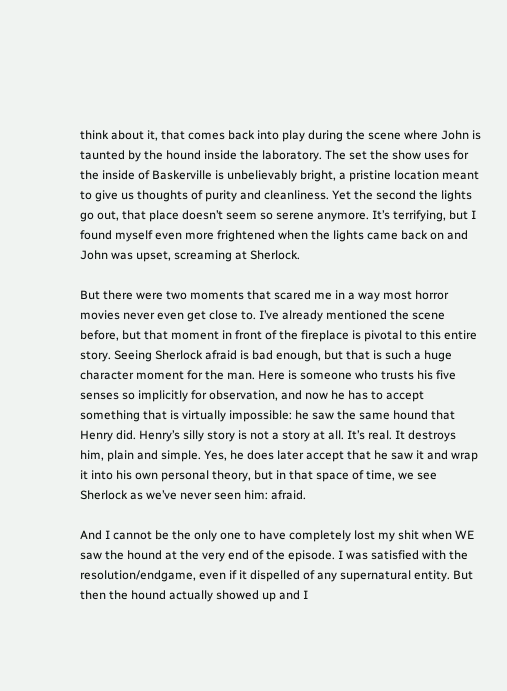think about it, that comes back into play during the scene where John is taunted by the hound inside the laboratory. The set the show uses for the inside of Baskerville is unbelievably bright, a pristine location meant to give us thoughts of purity and cleanliness. Yet the second the lights go out, that place doesn’t seem so serene anymore. It’s terrifying, but I found myself even more frightened when the lights came back on and John was upset, screaming at Sherlock.

But there were two moments that scared me in a way most horror movies never even get close to. I’ve already mentioned the scene before, but that moment in front of the fireplace is pivotal to this entire story. Seeing Sherlock afraid is bad enough, but that is such a huge character moment for the man. Here is someone who trusts his five senses so implicitly for observation, and now he has to accept something that is virtually impossible: he saw the same hound that Henry did. Henry’s silly story is not a story at all. It’s real. It destroys him, plain and simple. Yes, he does later accept that he saw it and wrap it into his own personal theory, but in that space of time, we see Sherlock as we’ve never seen him: afraid.

And I cannot be the only one to have completely lost my shit when WE saw the hound at the very end of the episode. I was satisfied with the resolution/endgame, even if it dispelled of any supernatural entity. But then the hound actually showed up and I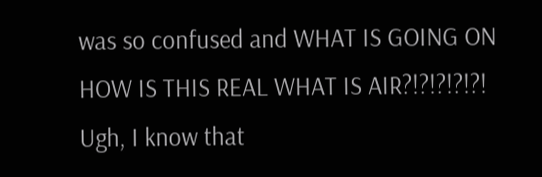was so confused and WHAT IS GOING ON HOW IS THIS REAL WHAT IS AIR?!?!?!?!?! Ugh, I know that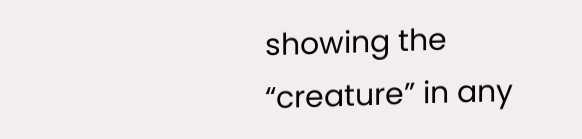showing the “creature” in any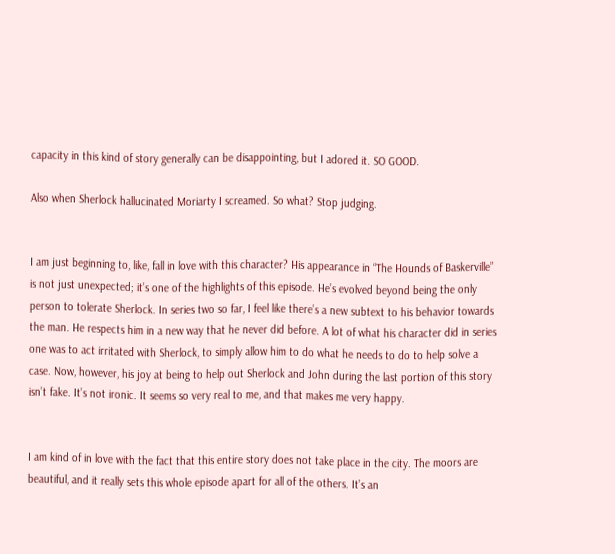capacity in this kind of story generally can be disappointing, but I adored it. SO GOOD.

Also when Sherlock hallucinated Moriarty I screamed. So what? Stop judging.


I am just beginning to, like, fall in love with this character? His appearance in “The Hounds of Baskerville” is not just unexpected; it’s one of the highlights of this episode. He’s evolved beyond being the only person to tolerate Sherlock. In series two so far, I feel like there’s a new subtext to his behavior towards the man. He respects him in a new way that he never did before. A lot of what his character did in series one was to act irritated with Sherlock, to simply allow him to do what he needs to do to help solve a case. Now, however, his joy at being to help out Sherlock and John during the last portion of this story isn’t fake. It’s not ironic. It seems so very real to me, and that makes me very happy.


I am kind of in love with the fact that this entire story does not take place in the city. The moors are beautiful, and it really sets this whole episode apart for all of the others. It’s an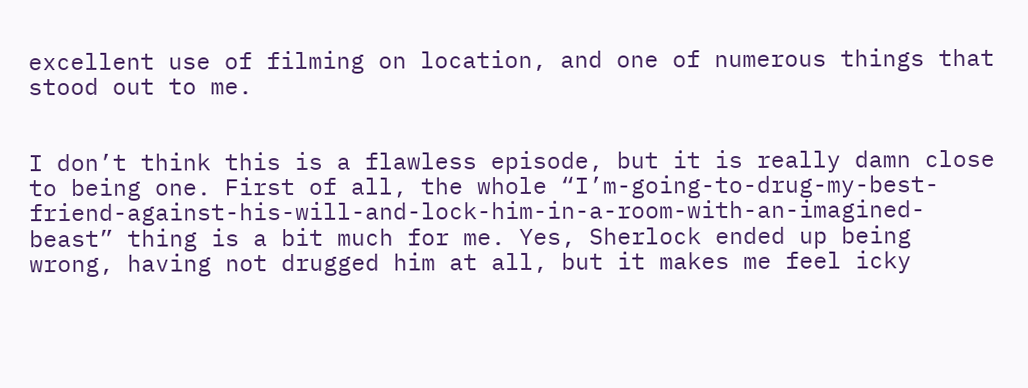excellent use of filming on location, and one of numerous things that stood out to me.


I don’t think this is a flawless episode, but it is really damn close to being one. First of all, the whole “I’m-going-to-drug-my-best-friend-against-his-will-and-lock-him-in-a-room-with-an-imagined-beast” thing is a bit much for me. Yes, Sherlock ended up being wrong, having not drugged him at all, but it makes me feel icky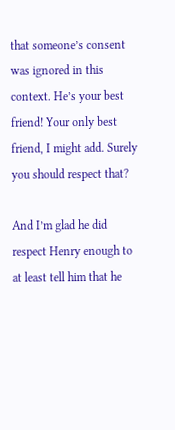that someone’s consent was ignored in this context. He’s your best friend! Your only best friend, I might add. Surely you should respect that?

And I’m glad he did respect Henry enough to at least tell him that he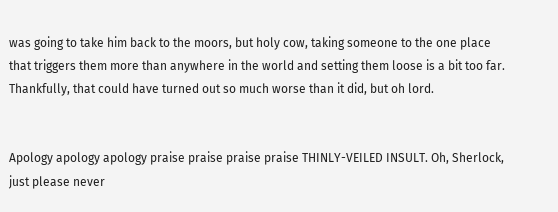was going to take him back to the moors, but holy cow, taking someone to the one place that triggers them more than anywhere in the world and setting them loose is a bit too far. Thankfully, that could have turned out so much worse than it did, but oh lord.


Apology apology apology praise praise praise praise THINLY-VEILED INSULT. Oh, Sherlock, just please never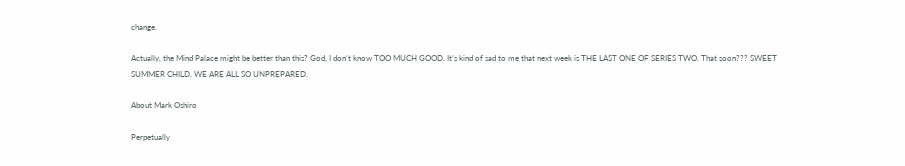change.

Actually, the Mind Palace might be better than this? God, I don’t know TOO MUCH GOOD. It’s kind of sad to me that next week is THE LAST ONE OF SERIES TWO. That soon??? SWEET SUMMER CHILD, WE ARE ALL SO UNPREPARED.

About Mark Oshiro

Perpetually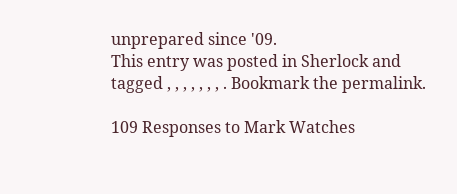unprepared since '09.
This entry was posted in Sherlock and tagged , , , , , , , . Bookmark the permalink.

109 Responses to Mark Watches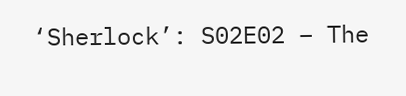‘Sherlock’: S02E02 – The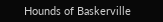Hounds of Baskerville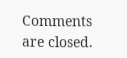Comments are closed.